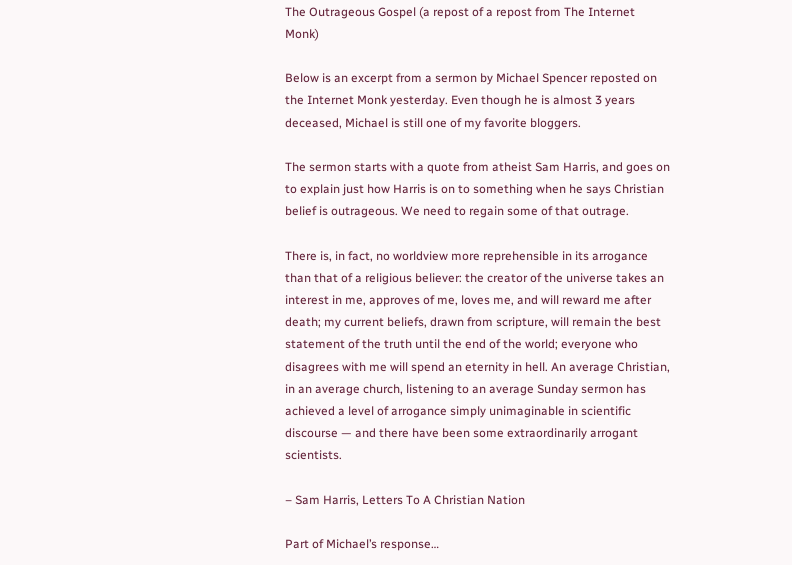The Outrageous Gospel (a repost of a repost from The Internet Monk)

Below is an excerpt from a sermon by Michael Spencer reposted on the Internet Monk yesterday. Even though he is almost 3 years deceased, Michael is still one of my favorite bloggers.

The sermon starts with a quote from atheist Sam Harris, and goes on to explain just how Harris is on to something when he says Christian belief is outrageous. We need to regain some of that outrage.

There is, in fact, no worldview more reprehensible in its arrogance than that of a religious believer: the creator of the universe takes an interest in me, approves of me, loves me, and will reward me after death; my current beliefs, drawn from scripture, will remain the best statement of the truth until the end of the world; everyone who disagrees with me will spend an eternity in hell. An average Christian, in an average church, listening to an average Sunday sermon has achieved a level of arrogance simply unimaginable in scientific discourse — and there have been some extraordinarily arrogant scientists.

– Sam Harris, Letters To A Christian Nation

Part of Michael’s response…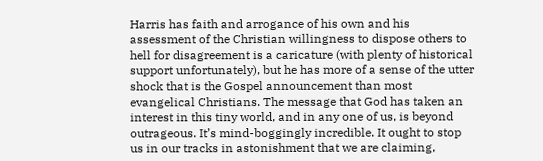Harris has faith and arrogance of his own and his assessment of the Christian willingness to dispose others to hell for disagreement is a caricature (with plenty of historical support unfortunately), but he has more of a sense of the utter shock that is the Gospel announcement than most evangelical Christians. The message that God has taken an interest in this tiny world, and in any one of us, is beyond outrageous. It’s mind-boggingly incredible. It ought to stop us in our tracks in astonishment that we are claiming,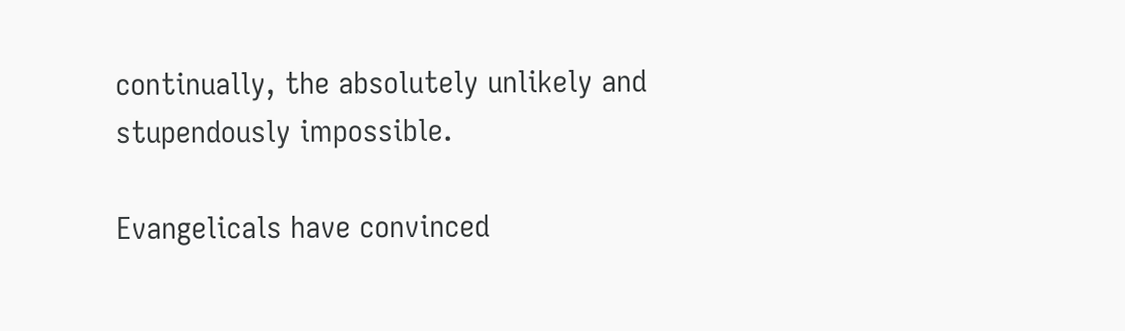continually, the absolutely unlikely and stupendously impossible.

Evangelicals have convinced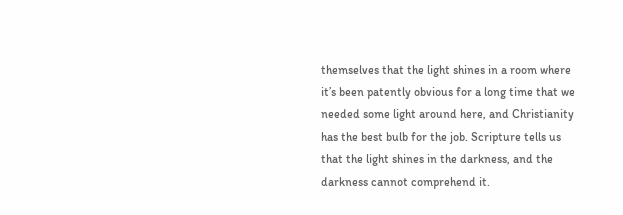themselves that the light shines in a room where it’s been patently obvious for a long time that we needed some light around here, and Christianity has the best bulb for the job. Scripture tells us that the light shines in the darkness, and the darkness cannot comprehend it.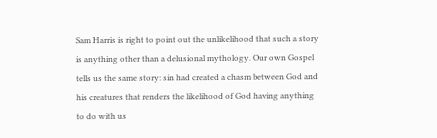Sam Harris is right to point out the unlikelihood that such a story is anything other than a delusional mythology. Our own Gospel tells us the same story: sin had created a chasm between God and his creatures that renders the likelihood of God having anything to do with us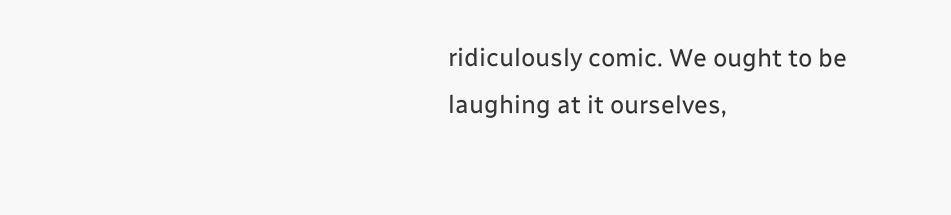ridiculously comic. We ought to be laughing at it ourselves,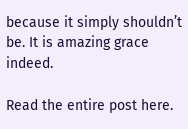because it simply shouldn’t be. It is amazing grace indeed.

Read the entire post here.